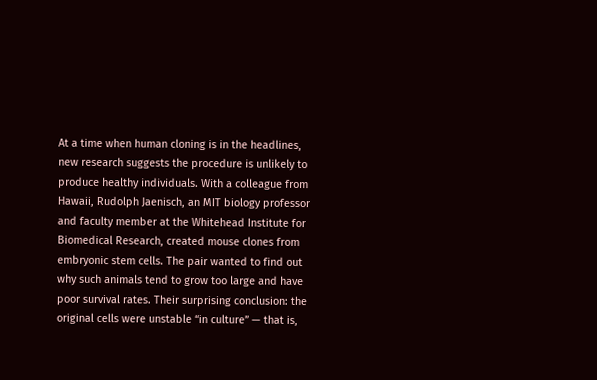At a time when human cloning is in the headlines, new research suggests the procedure is unlikely to produce healthy individuals. With a colleague from Hawaii, Rudolph Jaenisch, an MIT biology professor and faculty member at the Whitehead Institute for Biomedical Research, created mouse clones from embryonic stem cells. The pair wanted to find out why such animals tend to grow too large and have poor survival rates. Their surprising conclusion: the original cells were unstable “in culture” — that is,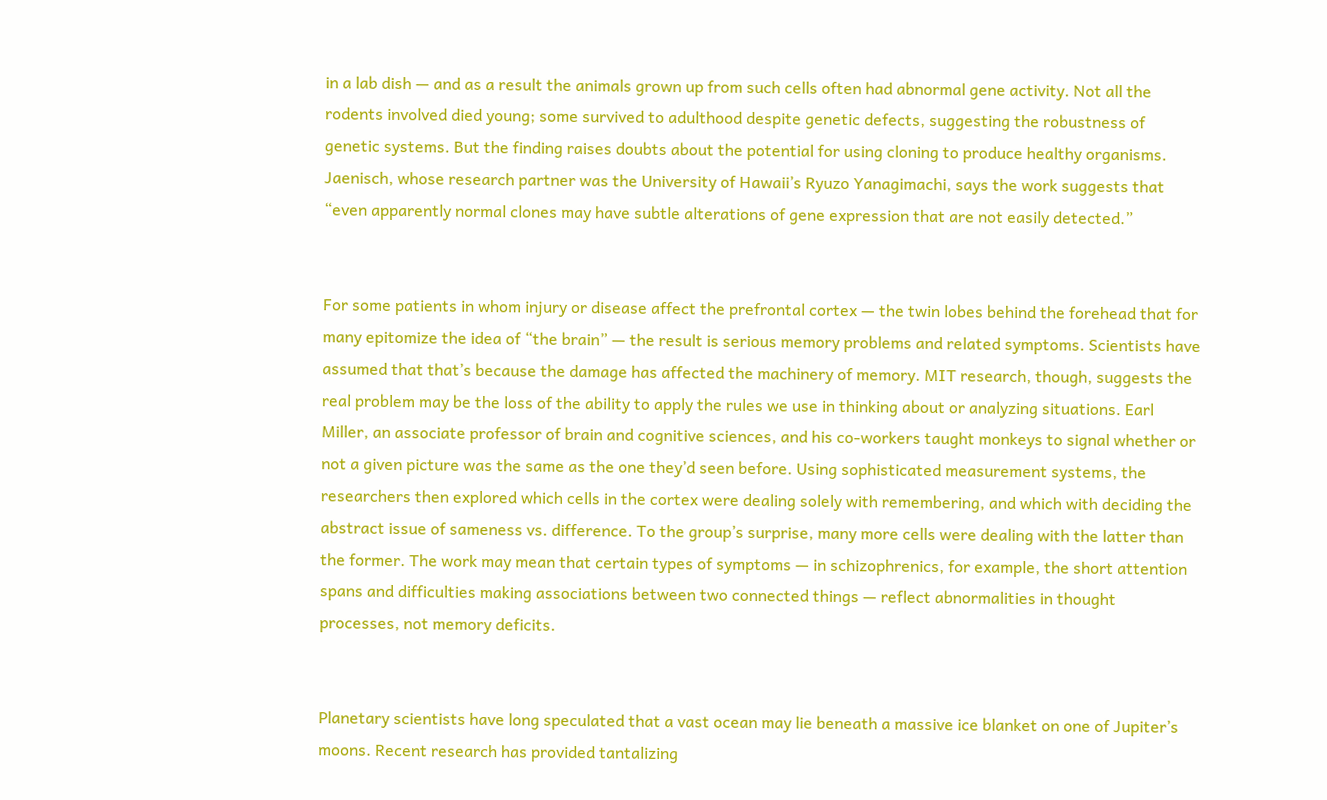in a lab dish — and as a result the animals grown up from such cells often had abnormal gene activity. Not all the rodents involved died young; some survived to adulthood despite genetic defects, suggesting the robustness of genetic systems. But the finding raises doubts about the potential for using cloning to produce healthy organisms. Jaenisch, whose research partner was the University of Hawaii’s Ryuzo Yanagimachi, says the work suggests that “even apparently normal clones may have subtle alterations of gene expression that are not easily detected.”


For some patients in whom injury or disease affect the prefrontal cortex — the twin lobes behind the forehead that for many epitomize the idea of “the brain” — the result is serious memory problems and related symptoms. Scientists have assumed that that’s because the damage has affected the machinery of memory. MIT research, though, suggests the real problem may be the loss of the ability to apply the rules we use in thinking about or analyzing situations. Earl Miller, an associate professor of brain and cognitive sciences, and his co-workers taught monkeys to signal whether or not a given picture was the same as the one they’d seen before. Using sophisticated measurement systems, the researchers then explored which cells in the cortex were dealing solely with remembering, and which with deciding the abstract issue of sameness vs. difference. To the group’s surprise, many more cells were dealing with the latter than the former. The work may mean that certain types of symptoms — in schizophrenics, for example, the short attention spans and difficulties making associations between two connected things — reflect abnormalities in thought processes, not memory deficits.


Planetary scientists have long speculated that a vast ocean may lie beneath a massive ice blanket on one of Jupiter’s moons. Recent research has provided tantalizing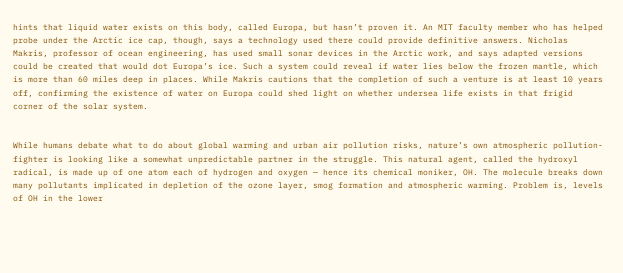hints that liquid water exists on this body, called Europa, but hasn’t proven it. An MIT faculty member who has helped probe under the Arctic ice cap, though, says a technology used there could provide definitive answers. Nicholas Makris, professor of ocean engineering, has used small sonar devices in the Arctic work, and says adapted versions could be created that would dot Europa’s ice. Such a system could reveal if water lies below the frozen mantle, which is more than 60 miles deep in places. While Makris cautions that the completion of such a venture is at least 10 years off, confirming the existence of water on Europa could shed light on whether undersea life exists in that frigid corner of the solar system.


While humans debate what to do about global warming and urban air pollution risks, nature’s own atmospheric pollution-fighter is looking like a somewhat unpredictable partner in the struggle. This natural agent, called the hydroxyl radical, is made up of one atom each of hydrogen and oxygen — hence its chemical moniker, OH. The molecule breaks down many pollutants implicated in depletion of the ozone layer, smog formation and atmospheric warming. Problem is, levels of OH in the lower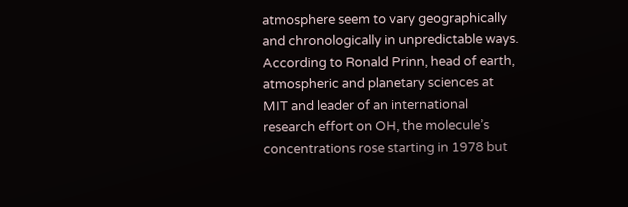atmosphere seem to vary geographically and chronologically in unpredictable ways. According to Ronald Prinn, head of earth, atmospheric and planetary sciences at MIT and leader of an international research effort on OH, the molecule’s concentrations rose starting in 1978 but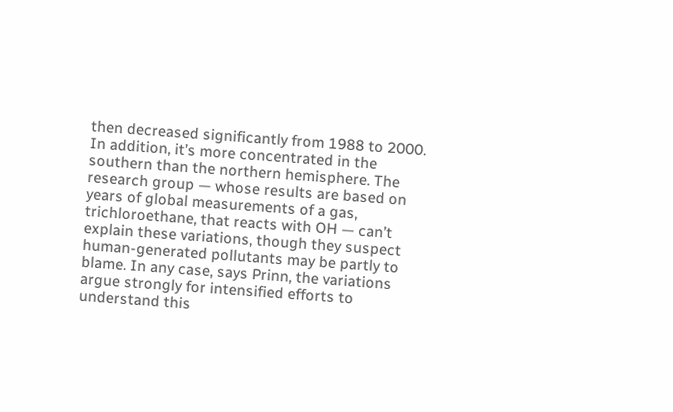then decreased significantly from 1988 to 2000. In addition, it’s more concentrated in the southern than the northern hemisphere. The research group — whose results are based on years of global measurements of a gas, trichloroethane, that reacts with OH — can’t explain these variations, though they suspect human-generated pollutants may be partly to blame. In any case, says Prinn, the variations argue strongly for intensified efforts to understand this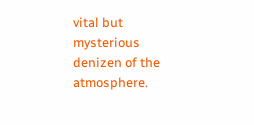vital but mysterious denizen of the atmosphere.